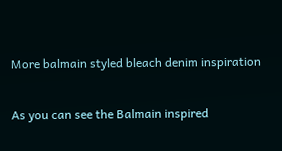More balmain styled bleach denim inspiration

As you can see the Balmain inspired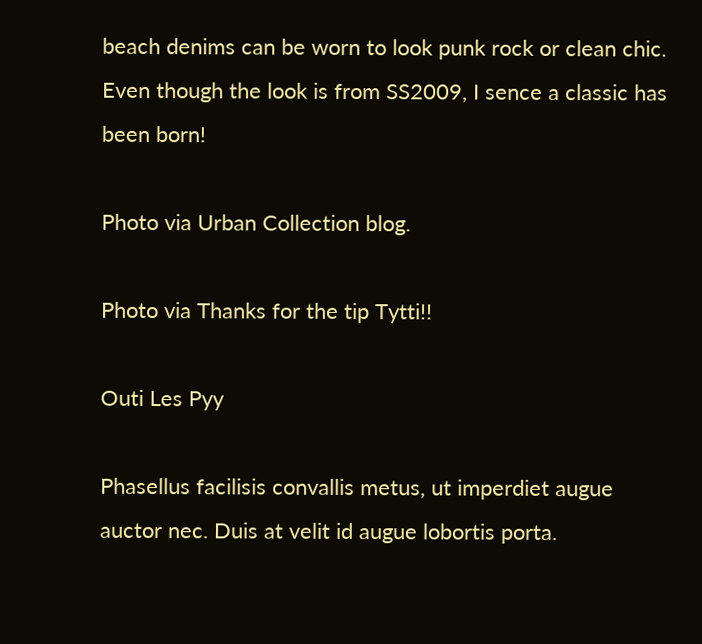beach denims can be worn to look punk rock or clean chic. Even though the look is from SS2009, I sence a classic has been born!

Photo via Urban Collection blog.

Photo via Thanks for the tip Tytti!!

Outi Les Pyy

Phasellus facilisis convallis metus, ut imperdiet augue auctor nec. Duis at velit id augue lobortis porta.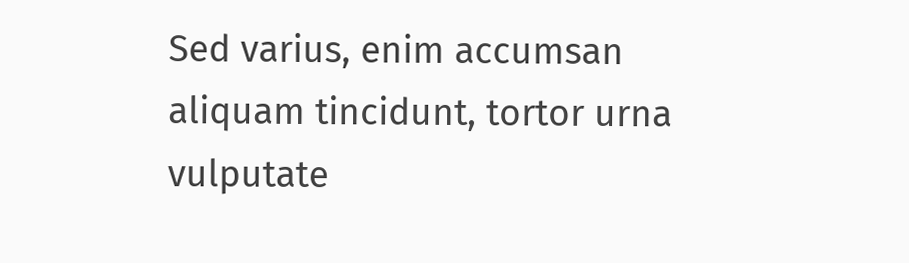Sed varius, enim accumsan aliquam tincidunt, tortor urna vulputate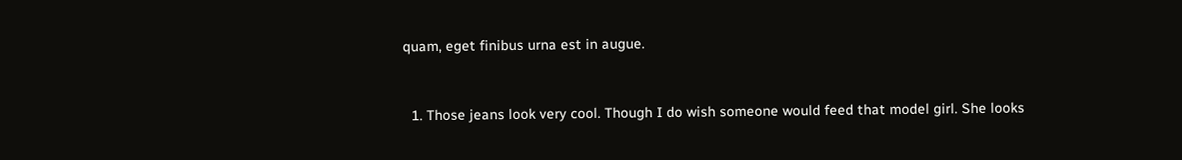quam, eget finibus urna est in augue.


  1. Those jeans look very cool. Though I do wish someone would feed that model girl. She looks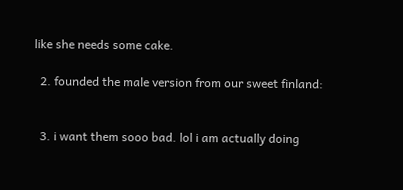like she needs some cake.

  2. founded the male version from our sweet finland:


  3. i want them sooo bad. lol i am actually doing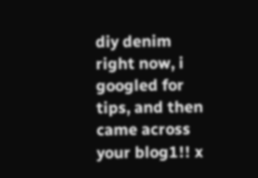diy denim right now, i googled for tips, and then came across your blog1!! x